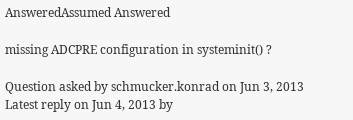AnsweredAssumed Answered

missing ADCPRE configuration in systeminit() ?

Question asked by schmucker.konrad on Jun 3, 2013
Latest reply on Jun 4, 2013 by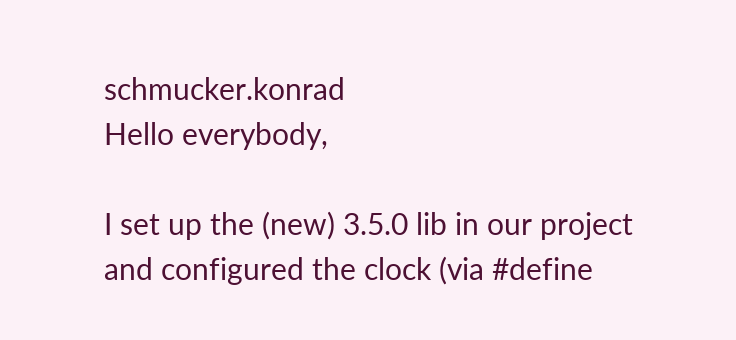schmucker.konrad
Hello everybody,

I set up the (new) 3.5.0 lib in our project and configured the clock (via #define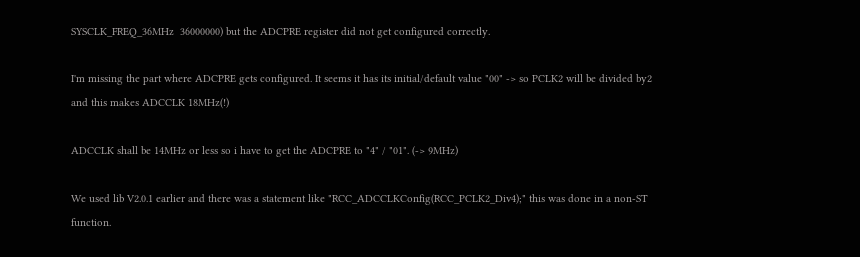SYSCLK_FREQ_36MHz  36000000) but the ADCPRE register did not get configured correctly.

I'm missing the part where ADCPRE gets configured. It seems it has its initial/default value "00" -> so PCLK2 will be divided by2 and this makes ADCCLK 18MHz(!)

ADCCLK shall be 14MHz or less so i have to get the ADCPRE to "4" / "01". (-> 9MHz)

We used lib V2.0.1 earlier and there was a statement like "RCC_ADCCLKConfig(RCC_PCLK2_Div4);" this was done in a non-ST function.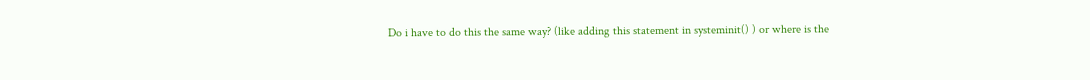Do i have to do this the same way? (like adding this statement in systeminit() ) or where is the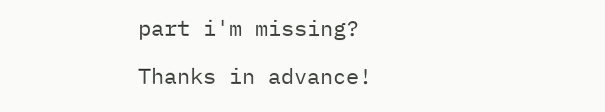part i'm missing?

Thanks in advance!